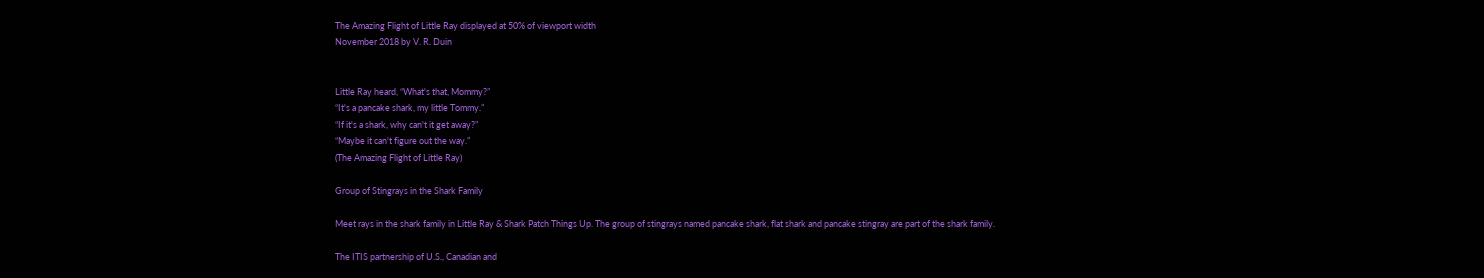The Amazing Flight of Little Ray displayed at 50% of viewport width
November 2018 by V. R. Duin


Little Ray heard, “What's that, Mommy?”
“It's a pancake shark, my little Tommy.”
“If it's a shark, why can't it get away?”
“Maybe it can't figure out the way.”
(The Amazing Flight of Little Ray)

Group of Stingrays in the Shark Family

Meet rays in the shark family in Little Ray & Shark Patch Things Up. The group of stingrays named pancake shark, flat shark and pancake stingray are part of the shark family.

The ITIS partnership of U.S., Canadian and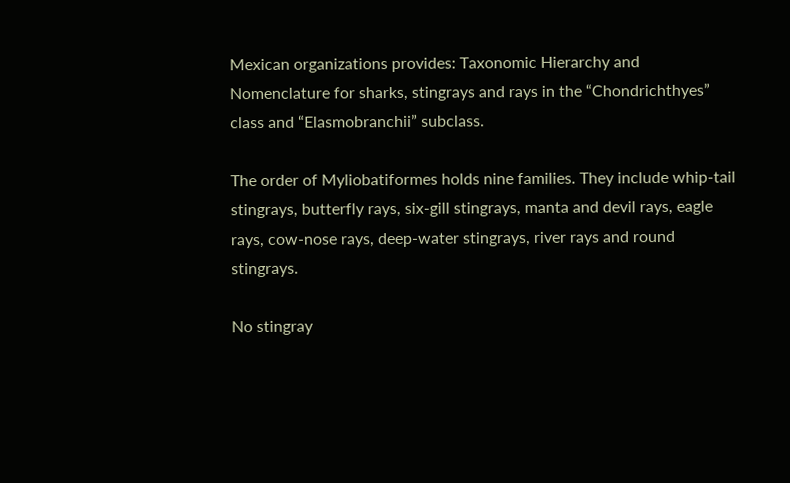Mexican organizations provides: Taxonomic Hierarchy and Nomenclature for sharks, stingrays and rays in the “Chondrichthyes” class and “Elasmobranchii” subclass.

The order of Myliobatiformes holds nine families. They include whip-tail stingrays, butterfly rays, six-gill stingrays, manta and devil rays, eagle rays, cow-nose rays, deep-water stingrays, river rays and round stingrays.

No stingray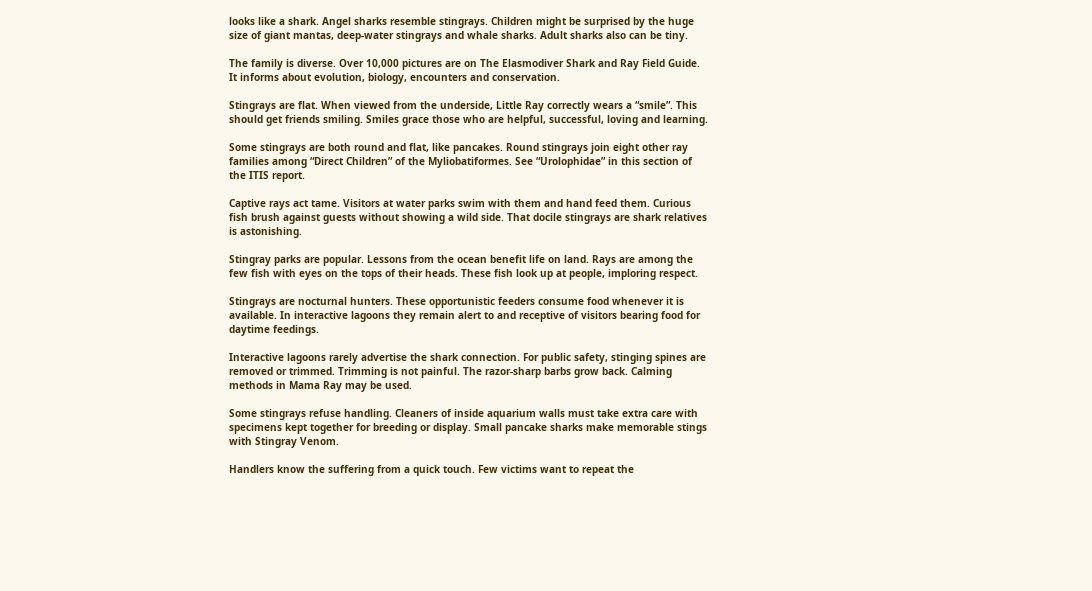looks like a shark. Angel sharks resemble stingrays. Children might be surprised by the huge size of giant mantas, deep-water stingrays and whale sharks. Adult sharks also can be tiny.

The family is diverse. Over 10,000 pictures are on The Elasmodiver Shark and Ray Field Guide. It informs about evolution, biology, encounters and conservation.

Stingrays are flat. When viewed from the underside, Little Ray correctly wears a “smile”. This should get friends smiling. Smiles grace those who are helpful, successful, loving and learning.

Some stingrays are both round and flat, like pancakes. Round stingrays join eight other ray families among “Direct Children” of the Myliobatiformes. See “Urolophidae” in this section of the ITIS report.

Captive rays act tame. Visitors at water parks swim with them and hand feed them. Curious fish brush against guests without showing a wild side. That docile stingrays are shark relatives is astonishing.

Stingray parks are popular. Lessons from the ocean benefit life on land. Rays are among the few fish with eyes on the tops of their heads. These fish look up at people, imploring respect.

Stingrays are nocturnal hunters. These opportunistic feeders consume food whenever it is available. In interactive lagoons they remain alert to and receptive of visitors bearing food for daytime feedings.

Interactive lagoons rarely advertise the shark connection. For public safety, stinging spines are removed or trimmed. Trimming is not painful. The razor-sharp barbs grow back. Calming methods in Mama Ray may be used.

Some stingrays refuse handling. Cleaners of inside aquarium walls must take extra care with specimens kept together for breeding or display. Small pancake sharks make memorable stings with Stingray Venom.

Handlers know the suffering from a quick touch. Few victims want to repeat the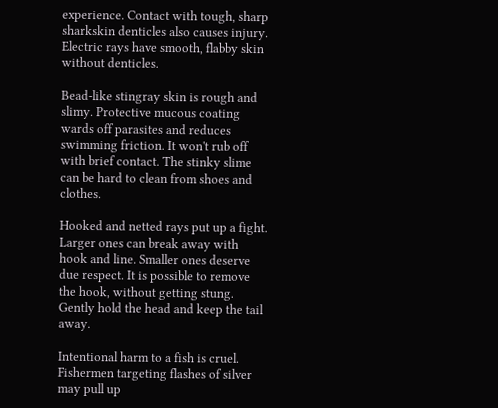experience. Contact with tough, sharp sharkskin denticles also causes injury. Electric rays have smooth, flabby skin without denticles.

Bead-like stingray skin is rough and slimy. Protective mucous coating wards off parasites and reduces swimming friction. It won't rub off with brief contact. The stinky slime can be hard to clean from shoes and clothes.

Hooked and netted rays put up a fight. Larger ones can break away with hook and line. Smaller ones deserve due respect. It is possible to remove the hook, without getting stung. Gently hold the head and keep the tail away.

Intentional harm to a fish is cruel. Fishermen targeting flashes of silver may pull up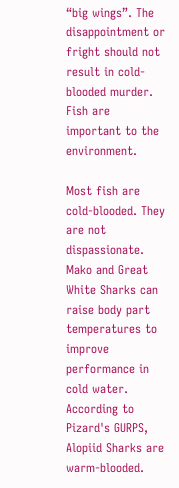“big wings”. The disappointment or fright should not result in cold-blooded murder. Fish are important to the environment.

Most fish are cold-blooded. They are not dispassionate. Mako and Great White Sharks can raise body part temperatures to improve performance in cold water. According to Pizard's GURPS, Alopiid Sharks are warm-blooded.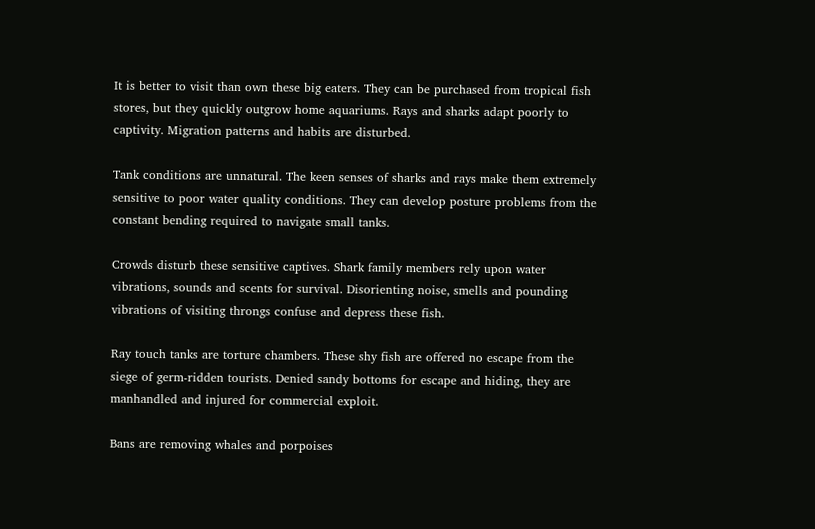It is better to visit than own these big eaters. They can be purchased from tropical fish stores, but they quickly outgrow home aquariums. Rays and sharks adapt poorly to captivity. Migration patterns and habits are disturbed.

Tank conditions are unnatural. The keen senses of sharks and rays make them extremely sensitive to poor water quality conditions. They can develop posture problems from the constant bending required to navigate small tanks.

Crowds disturb these sensitive captives. Shark family members rely upon water vibrations, sounds and scents for survival. Disorienting noise, smells and pounding vibrations of visiting throngs confuse and depress these fish.

Ray touch tanks are torture chambers. These shy fish are offered no escape from the siege of germ-ridden tourists. Denied sandy bottoms for escape and hiding, they are manhandled and injured for commercial exploit.

Bans are removing whales and porpoises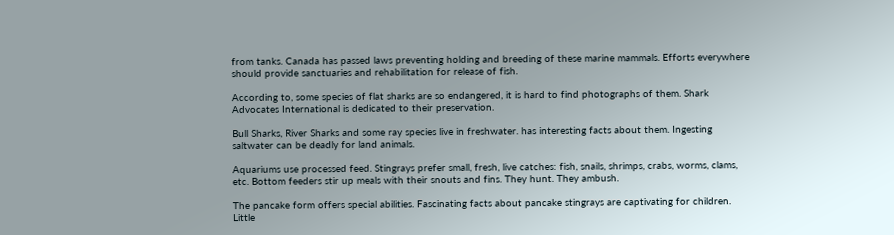from tanks. Canada has passed laws preventing holding and breeding of these marine mammals. Efforts everywhere should provide sanctuaries and rehabilitation for release of fish.

According to, some species of flat sharks are so endangered, it is hard to find photographs of them. Shark Advocates International is dedicated to their preservation.

Bull Sharks, River Sharks and some ray species live in freshwater. has interesting facts about them. Ingesting saltwater can be deadly for land animals.

Aquariums use processed feed. Stingrays prefer small, fresh, live catches: fish, snails, shrimps, crabs, worms, clams, etc. Bottom feeders stir up meals with their snouts and fins. They hunt. They ambush.

The pancake form offers special abilities. Fascinating facts about pancake stingrays are captivating for children. Little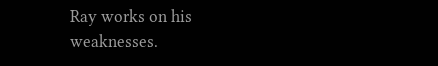Ray works on his weaknesses.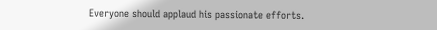Everyone should applaud his passionate efforts.